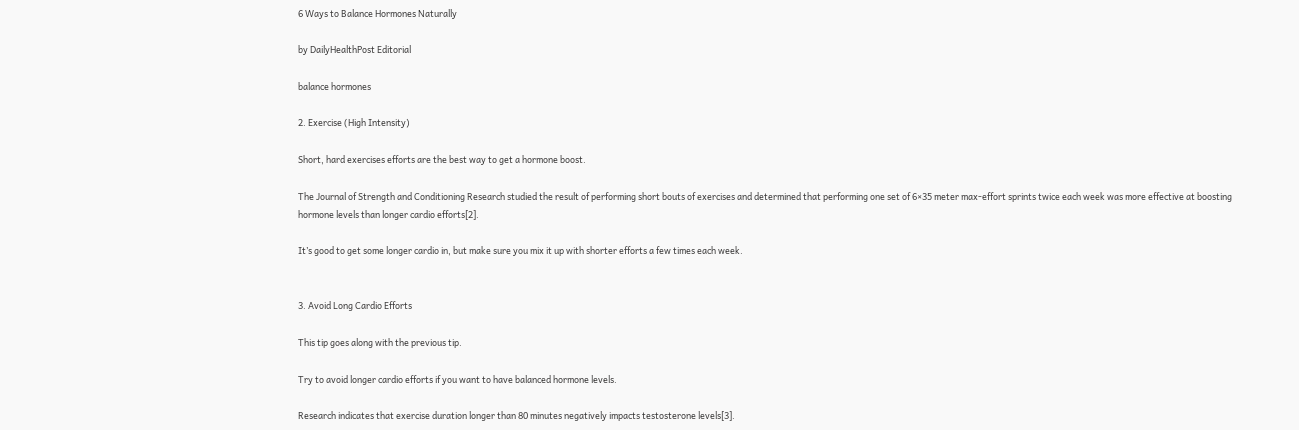6 Ways to Balance Hormones Naturally

by DailyHealthPost Editorial

balance hormones

2. Exercise (High Intensity)

Short, hard exercises efforts are the best way to get a hormone boost.

The Journal of Strength and Conditioning Research studied the result of performing short bouts of exercises and determined that performing one set of 6×35 meter max-effort sprints twice each week was more effective at boosting hormone levels than longer cardio efforts[2].

It’s good to get some longer cardio in, but make sure you mix it up with shorter efforts a few times each week.


3. Avoid Long Cardio Efforts

This tip goes along with the previous tip.

Try to avoid longer cardio efforts if you want to have balanced hormone levels.

Research indicates that exercise duration longer than 80 minutes negatively impacts testosterone levels[3].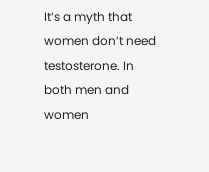It’s a myth that women don’t need testosterone. In both men and women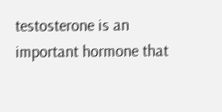testosterone is an important hormone that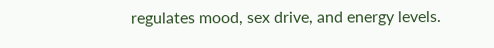regulates mood, sex drive, and energy levels.